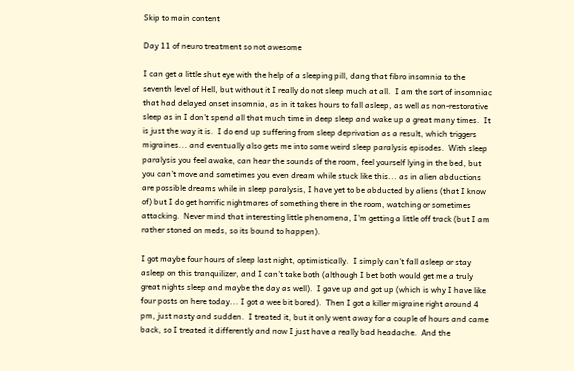Skip to main content

Day 11 of neuro treatment so not awesome

I can get a little shut eye with the help of a sleeping pill, dang that fibro insomnia to the seventh level of Hell, but without it I really do not sleep much at all.  I am the sort of insomniac that had delayed onset insomnia, as in it takes hours to fall asleep, as well as non-restorative sleep as in I don't spend all that much time in deep sleep and wake up a great many times.  It is just the way it is.  I do end up suffering from sleep deprivation as a result, which triggers migraines... and eventually also gets me into some weird sleep paralysis episodes.  With sleep paralysis you feel awake, can hear the sounds of the room, feel yourself lying in the bed, but you can't move and sometimes you even dream while stuck like this... as in alien abductions are possible dreams while in sleep paralysis, I have yet to be abducted by aliens (that I know of) but I do get horrific nightmares of something there in the room, watching or sometimes attacking.  Never mind that interesting little phenomena, I'm getting a little off track (but I am rather stoned on meds, so its bound to happen).

I got maybe four hours of sleep last night, optimistically.  I simply can't fall asleep or stay asleep on this tranquilizer, and I can't take both (although I bet both would get me a truly great nights sleep and maybe the day as well).  I gave up and got up (which is why I have like four posts on here today... I got a wee bit bored).  Then I got a killer migraine right around 4 pm, just nasty and sudden.  I treated it, but it only went away for a couple of hours and came back, so I treated it differently and now I just have a really bad headache.  And the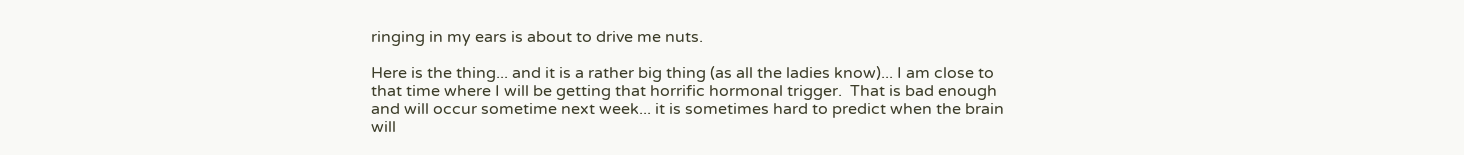ringing in my ears is about to drive me nuts.

Here is the thing... and it is a rather big thing (as all the ladies know)... I am close to that time where I will be getting that horrific hormonal trigger.  That is bad enough and will occur sometime next week... it is sometimes hard to predict when the brain will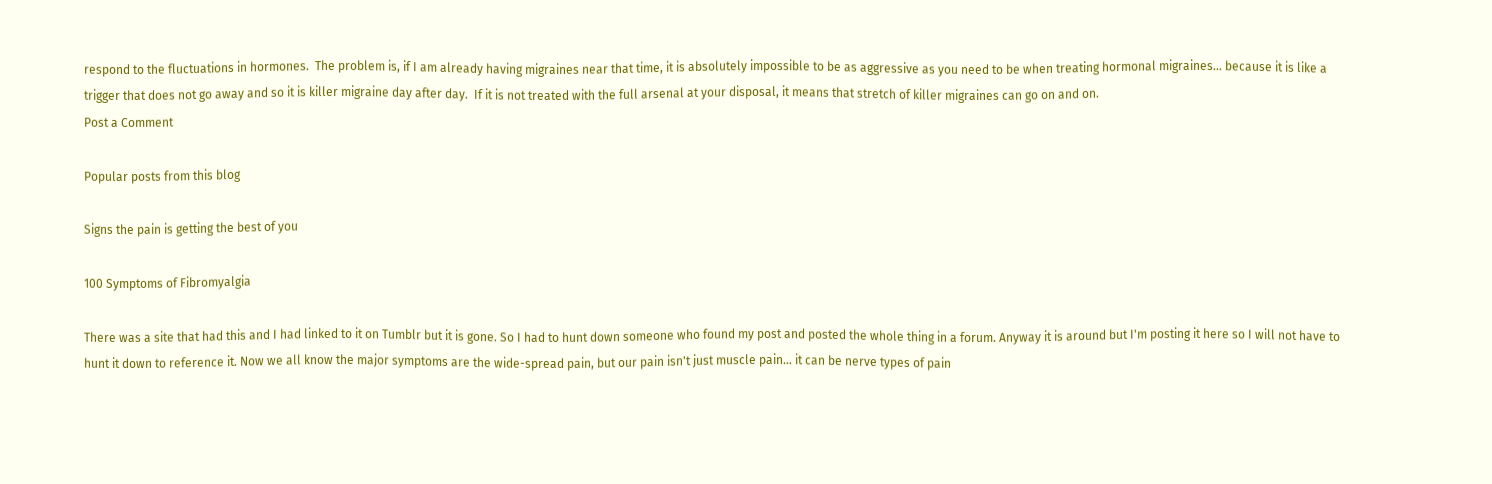respond to the fluctuations in hormones.  The problem is, if I am already having migraines near that time, it is absolutely impossible to be as aggressive as you need to be when treating hormonal migraines... because it is like a trigger that does not go away and so it is killer migraine day after day.  If it is not treated with the full arsenal at your disposal, it means that stretch of killer migraines can go on and on.
Post a Comment

Popular posts from this blog

Signs the pain is getting the best of you

100 Symptoms of Fibromyalgia

There was a site that had this and I had linked to it on Tumblr but it is gone. So I had to hunt down someone who found my post and posted the whole thing in a forum. Anyway it is around but I'm posting it here so I will not have to hunt it down to reference it. Now we all know the major symptoms are the wide-spread pain, but our pain isn't just muscle pain... it can be nerve types of pain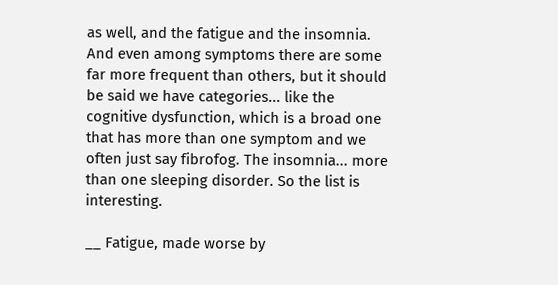as well, and the fatigue and the insomnia. And even among symptoms there are some far more frequent than others, but it should be said we have categories... like the cognitive dysfunction, which is a broad one that has more than one symptom and we often just say fibrofog. The insomnia... more than one sleeping disorder. So the list is interesting.

__ Fatigue, made worse by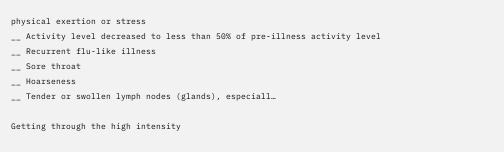physical exertion or stress
__ Activity level decreased to less than 50% of pre-illness activity level
__ Recurrent flu-like illness
__ Sore throat
__ Hoarseness
__ Tender or swollen lymph nodes (glands), especiall…

Getting through the high intensity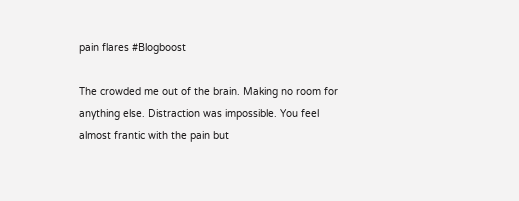pain flares #Blogboost

The crowded me out of the brain. Making no room for anything else. Distraction was impossible. You feel almost frantic with the pain but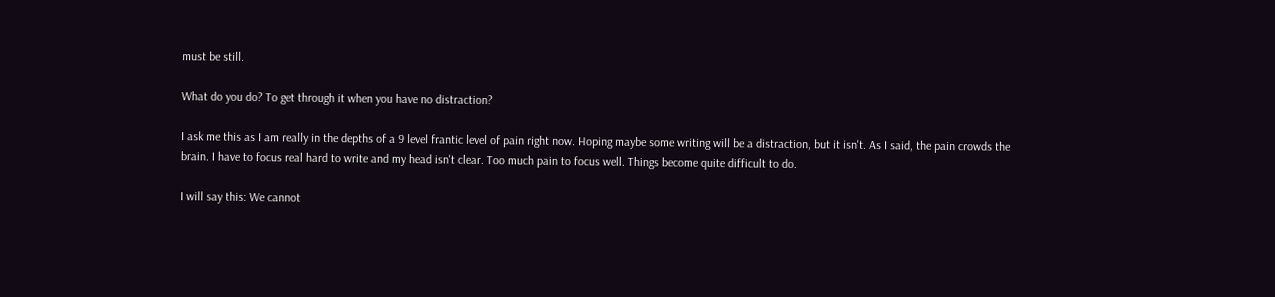must be still.

What do you do? To get through it when you have no distraction?

I ask me this as I am really in the depths of a 9 level frantic level of pain right now. Hoping maybe some writing will be a distraction, but it isn't. As I said, the pain crowds the brain. I have to focus real hard to write and my head isn't clear. Too much pain to focus well. Things become quite difficult to do.

I will say this: We cannot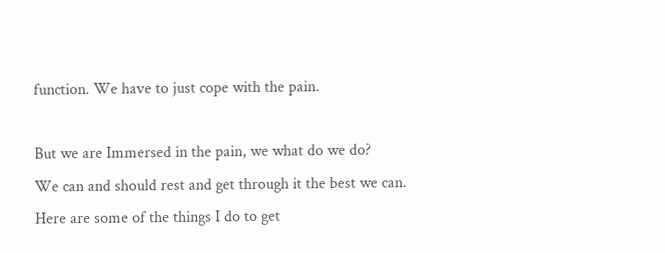function. We have to just cope with the pain.

But we are Immersed in the pain, we what do we do?
We can and should rest and get through it the best we can. Here are some of the things I do to get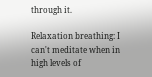through it.

Relaxation breathing: I can't meditate when in high levels of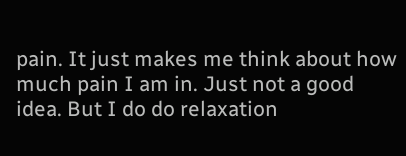pain. It just makes me think about how much pain I am in. Just not a good idea. But I do do relaxation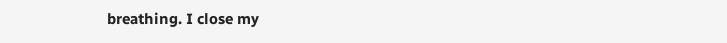breathing. I close my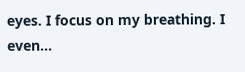eyes. I focus on my breathing. I even…